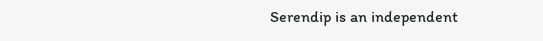Serendip is an independent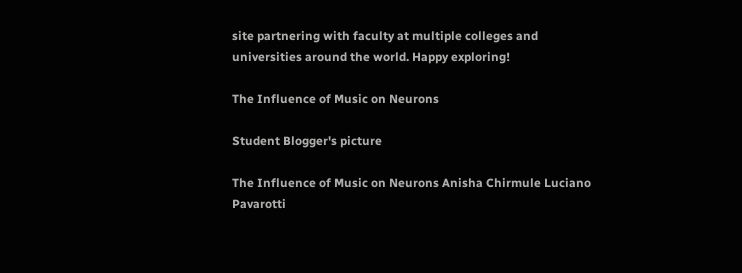site partnering with faculty at multiple colleges and universities around the world. Happy exploring!

The Influence of Music on Neurons

Student Blogger's picture

The Influence of Music on Neurons Anisha Chirmule Luciano Pavarotti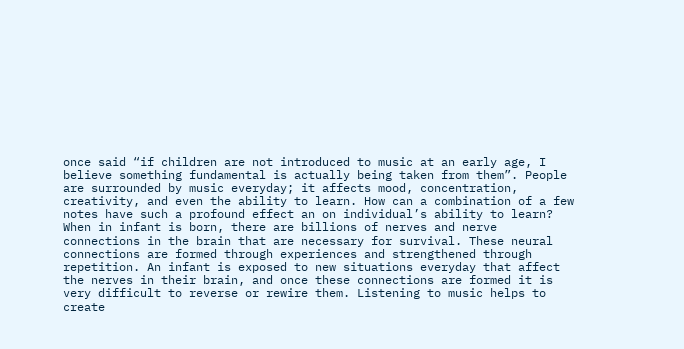once said “if children are not introduced to music at an early age, I believe something fundamental is actually being taken from them”. People are surrounded by music everyday; it affects mood, concentration, creativity, and even the ability to learn. How can a combination of a few notes have such a profound effect an on individual’s ability to learn? When in infant is born, there are billions of nerves and nerve connections in the brain that are necessary for survival. These neural connections are formed through experiences and strengthened through repetition. An infant is exposed to new situations everyday that affect the nerves in their brain, and once these connections are formed it is very difficult to reverse or rewire them. Listening to music helps to create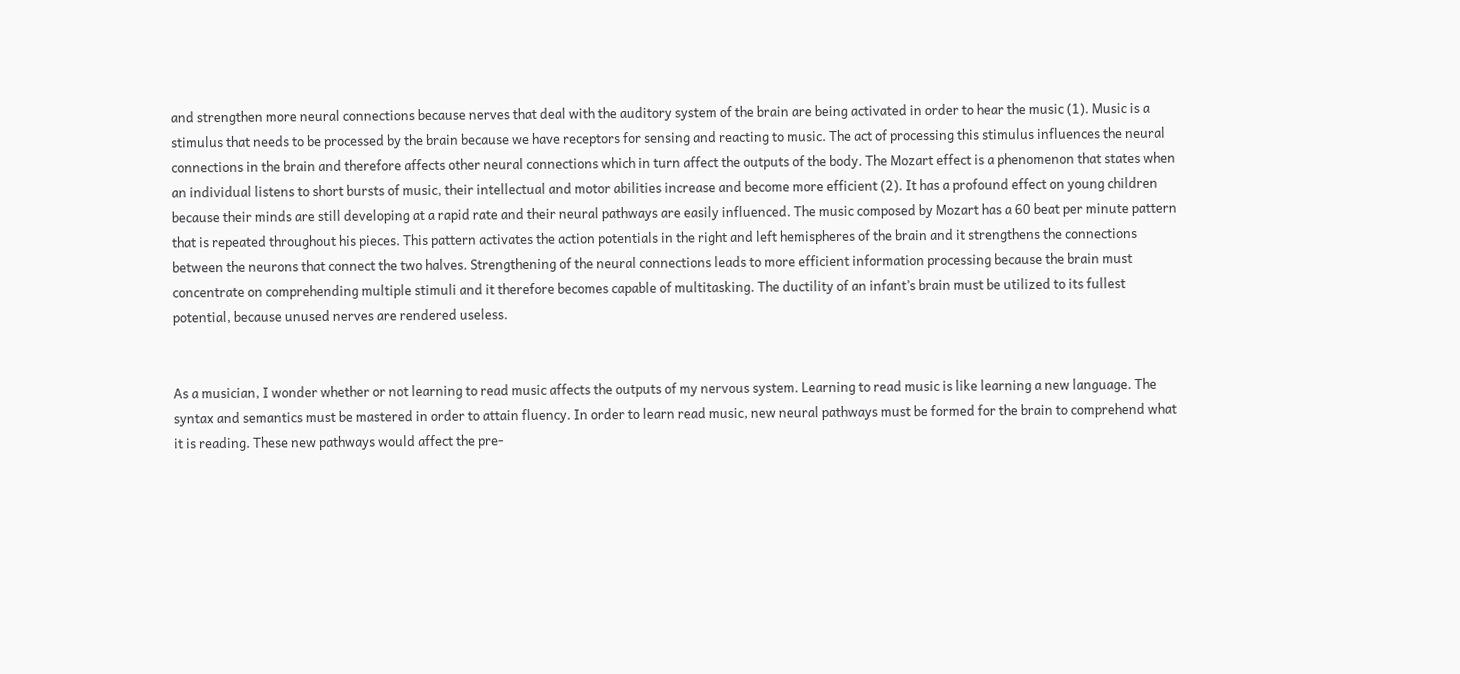and strengthen more neural connections because nerves that deal with the auditory system of the brain are being activated in order to hear the music (1). Music is a stimulus that needs to be processed by the brain because we have receptors for sensing and reacting to music. The act of processing this stimulus influences the neural connections in the brain and therefore affects other neural connections which in turn affect the outputs of the body. The Mozart effect is a phenomenon that states when an individual listens to short bursts of music, their intellectual and motor abilities increase and become more efficient (2). It has a profound effect on young children because their minds are still developing at a rapid rate and their neural pathways are easily influenced. The music composed by Mozart has a 60 beat per minute pattern that is repeated throughout his pieces. This pattern activates the action potentials in the right and left hemispheres of the brain and it strengthens the connections between the neurons that connect the two halves. Strengthening of the neural connections leads to more efficient information processing because the brain must concentrate on comprehending multiple stimuli and it therefore becomes capable of multitasking. The ductility of an infant’s brain must be utilized to its fullest potential, because unused nerves are rendered useless.


As a musician, I wonder whether or not learning to read music affects the outputs of my nervous system. Learning to read music is like learning a new language. The syntax and semantics must be mastered in order to attain fluency. In order to learn read music, new neural pathways must be formed for the brain to comprehend what it is reading. These new pathways would affect the pre-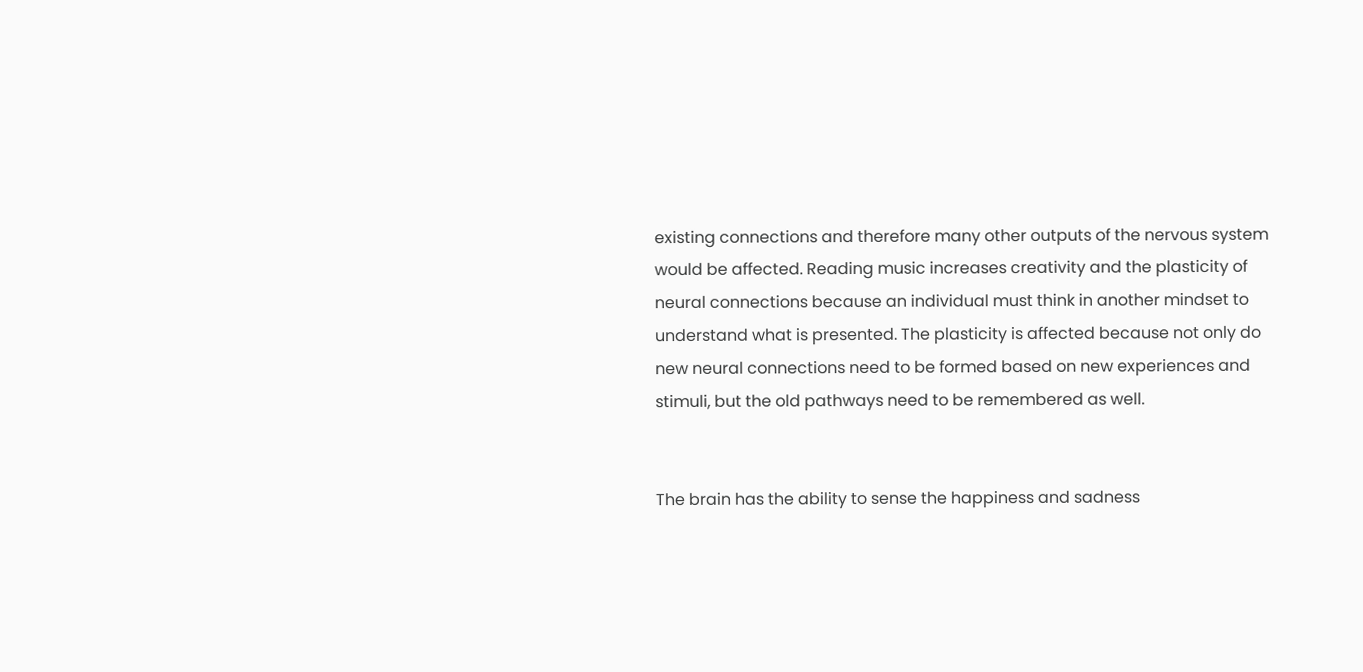existing connections and therefore many other outputs of the nervous system would be affected. Reading music increases creativity and the plasticity of neural connections because an individual must think in another mindset to understand what is presented. The plasticity is affected because not only do new neural connections need to be formed based on new experiences and stimuli, but the old pathways need to be remembered as well.


The brain has the ability to sense the happiness and sadness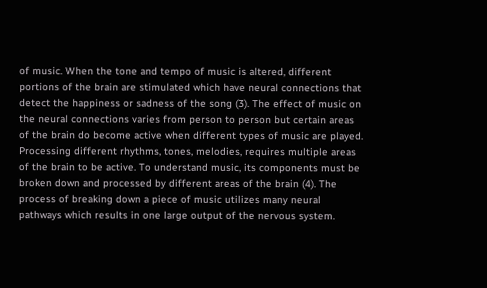of music. When the tone and tempo of music is altered, different portions of the brain are stimulated which have neural connections that detect the happiness or sadness of the song (3). The effect of music on the neural connections varies from person to person but certain areas of the brain do become active when different types of music are played. Processing different rhythms, tones, melodies, requires multiple areas of the brain to be active. To understand music, its components must be broken down and processed by different areas of the brain (4). The process of breaking down a piece of music utilizes many neural pathways which results in one large output of the nervous system.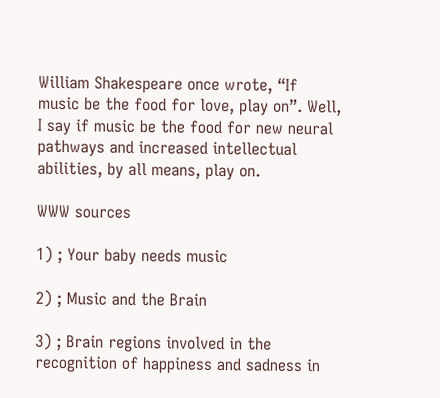William Shakespeare once wrote, “If music be the food for love, play on”. Well, I say if music be the food for new neural pathways and increased intellectual abilities, by all means, play on.

WWW sources

1) ; Your baby needs music

2) ; Music and the Brain

3) ; Brain regions involved in the recognition of happiness and sadness in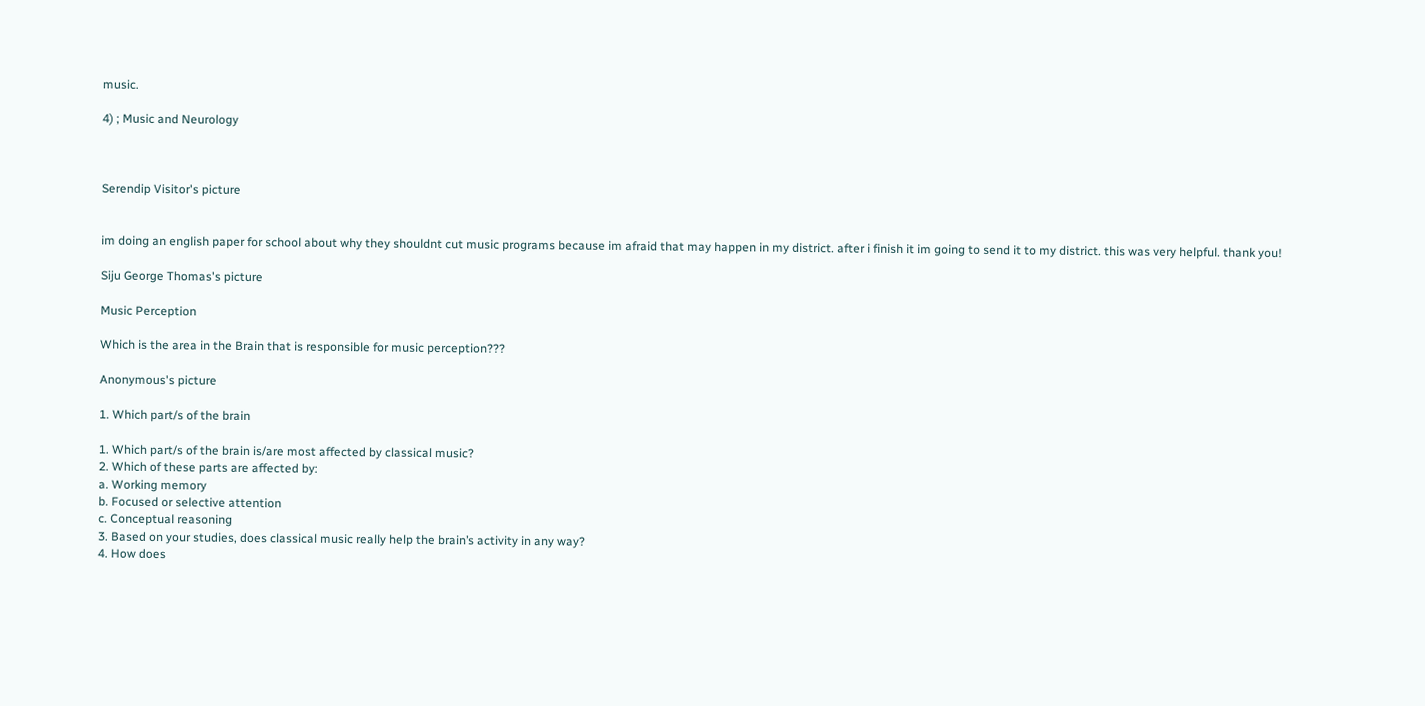music.

4) ; Music and Neurology



Serendip Visitor's picture


im doing an english paper for school about why they shouldnt cut music programs because im afraid that may happen in my district. after i finish it im going to send it to my district. this was very helpful. thank you!

Siju George Thomas's picture

Music Perception

Which is the area in the Brain that is responsible for music perception???

Anonymous's picture

1. Which part/s of the brain

1. Which part/s of the brain is/are most affected by classical music?
2. Which of these parts are affected by:
a. Working memory
b. Focused or selective attention
c. Conceptual reasoning
3. Based on your studies, does classical music really help the brain’s activity in any way?
4. How does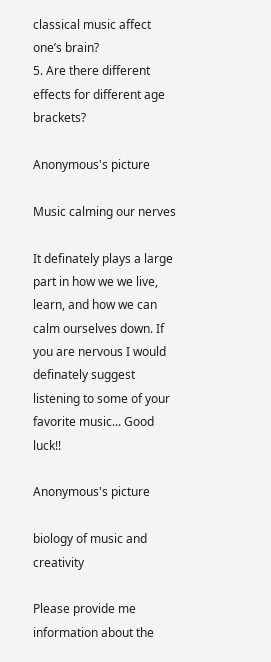classical music affect one’s brain?
5. Are there different effects for different age brackets?

Anonymous's picture

Music calming our nerves

It definately plays a large part in how we we live, learn, and how we can calm ourselves down. If you are nervous I would definately suggest listening to some of your favorite music... Good luck!!

Anonymous's picture

biology of music and creativity

Please provide me information about the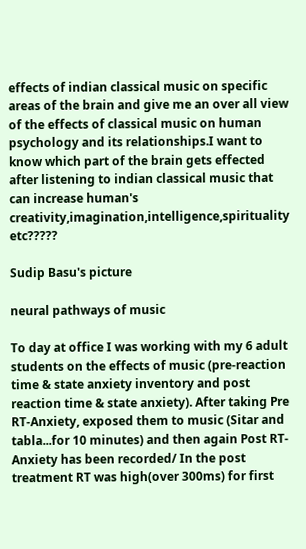effects of indian classical music on specific areas of the brain and give me an over all view of the effects of classical music on human psychology and its relationships.I want to know which part of the brain gets effected after listening to indian classical music that can increase human's creativity,imagination,intelligence,spirituality etc?????

Sudip Basu's picture

neural pathways of music

To day at office I was working with my 6 adult students on the effects of music (pre-reaction time & state anxiety inventory and post reaction time & state anxiety). After taking Pre RT-Anxiety, exposed them to music (Sitar and tabla...for 10 minutes) and then again Post RT-Anxiety has been recorded/ In the post treatment RT was high(over 300ms) for first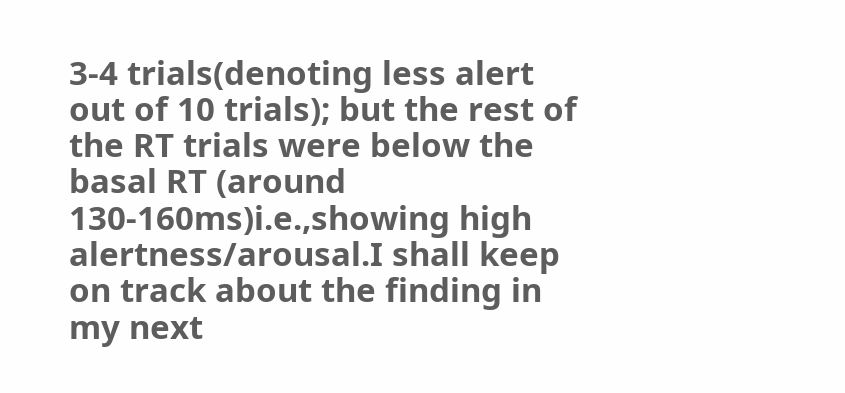3-4 trials(denoting less alert out of 10 trials); but the rest of the RT trials were below the basal RT (around 130-160ms)i.e.,showing high alertness/arousal.I shall keep on track about the finding in my next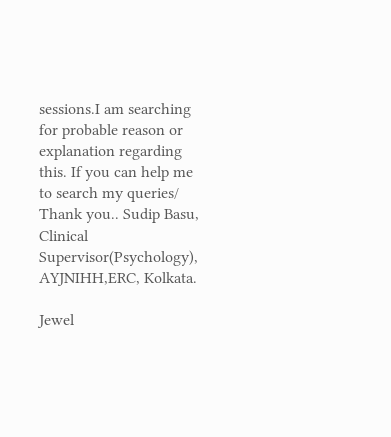sessions.I am searching for probable reason or explanation regarding this. If you can help me to search my queries/ Thank you.. Sudip Basu, Clinical Supervisor(Psychology), AYJNIHH,ERC, Kolkata.

Jewel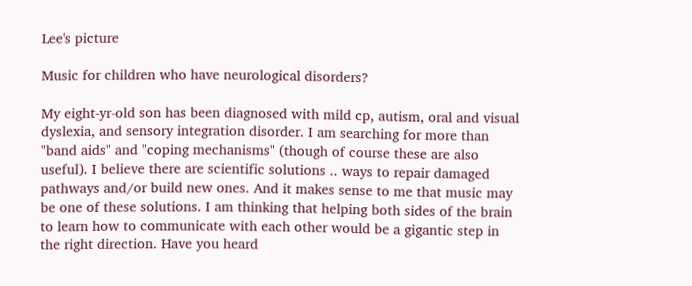Lee's picture

Music for children who have neurological disorders?

My eight-yr-old son has been diagnosed with mild cp, autism, oral and visual dyslexia, and sensory integration disorder. I am searching for more than "band aids" and "coping mechanisms" (though of course these are also useful). I believe there are scientific solutions .. ways to repair damaged pathways and/or build new ones. And it makes sense to me that music may be one of these solutions. I am thinking that helping both sides of the brain to learn how to communicate with each other would be a gigantic step in the right direction. Have you heard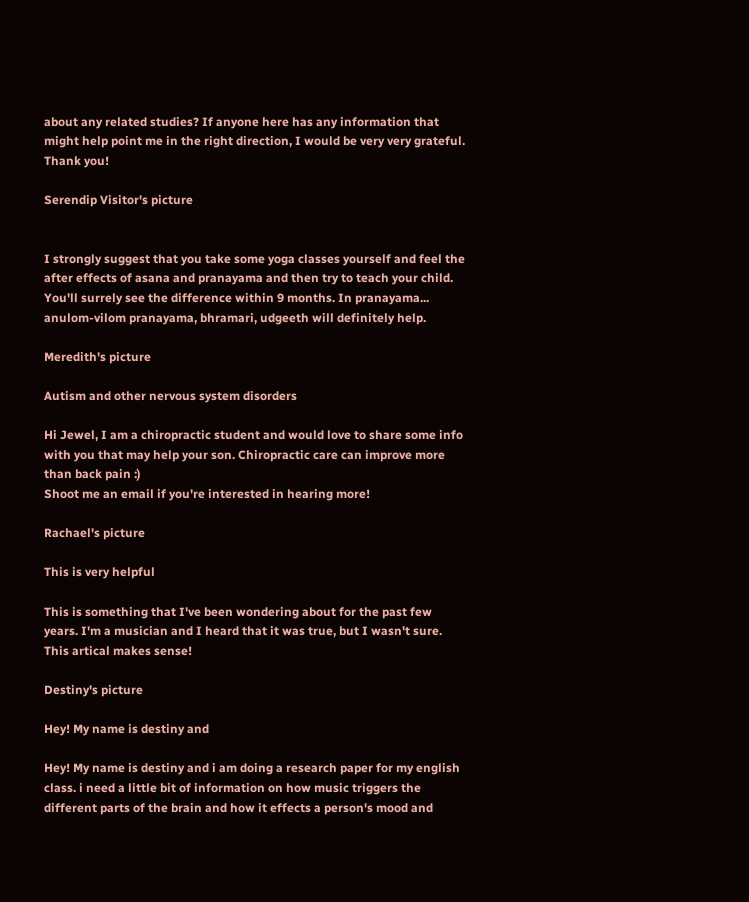about any related studies? If anyone here has any information that might help point me in the right direction, I would be very very grateful. Thank you!

Serendip Visitor's picture


I strongly suggest that you take some yoga classes yourself and feel the after effects of asana and pranayama and then try to teach your child. You'll surrely see the difference within 9 months. In pranayama... anulom-vilom pranayama, bhramari, udgeeth will definitely help.

Meredith's picture

Autism and other nervous system disorders

Hi Jewel, I am a chiropractic student and would love to share some info with you that may help your son. Chiropractic care can improve more than back pain :)
Shoot me an email if you're interested in hearing more!

Rachael's picture

This is very helpful

This is something that I've been wondering about for the past few years. I'm a musician and I heard that it was true, but I wasn't sure. This artical makes sense!

Destiny's picture

Hey! My name is destiny and

Hey! My name is destiny and i am doing a research paper for my english class. i need a little bit of information on how music triggers the different parts of the brain and how it effects a person's mood and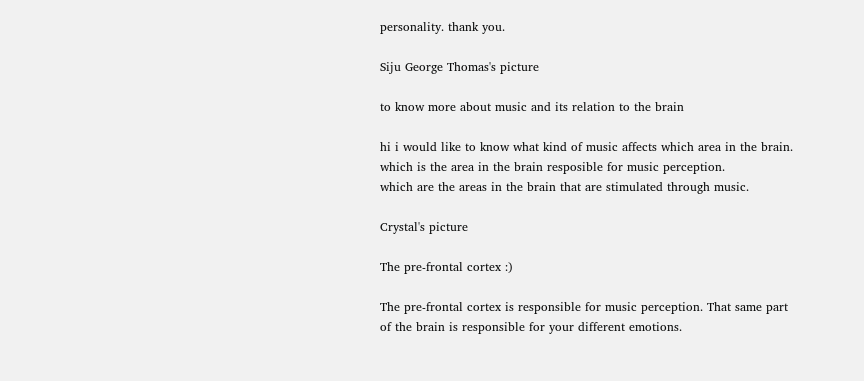personality. thank you.

Siju George Thomas's picture

to know more about music and its relation to the brain

hi i would like to know what kind of music affects which area in the brain.
which is the area in the brain resposible for music perception.
which are the areas in the brain that are stimulated through music.

Crystal's picture

The pre-frontal cortex :)

The pre-frontal cortex is responsible for music perception. That same part of the brain is responsible for your different emotions.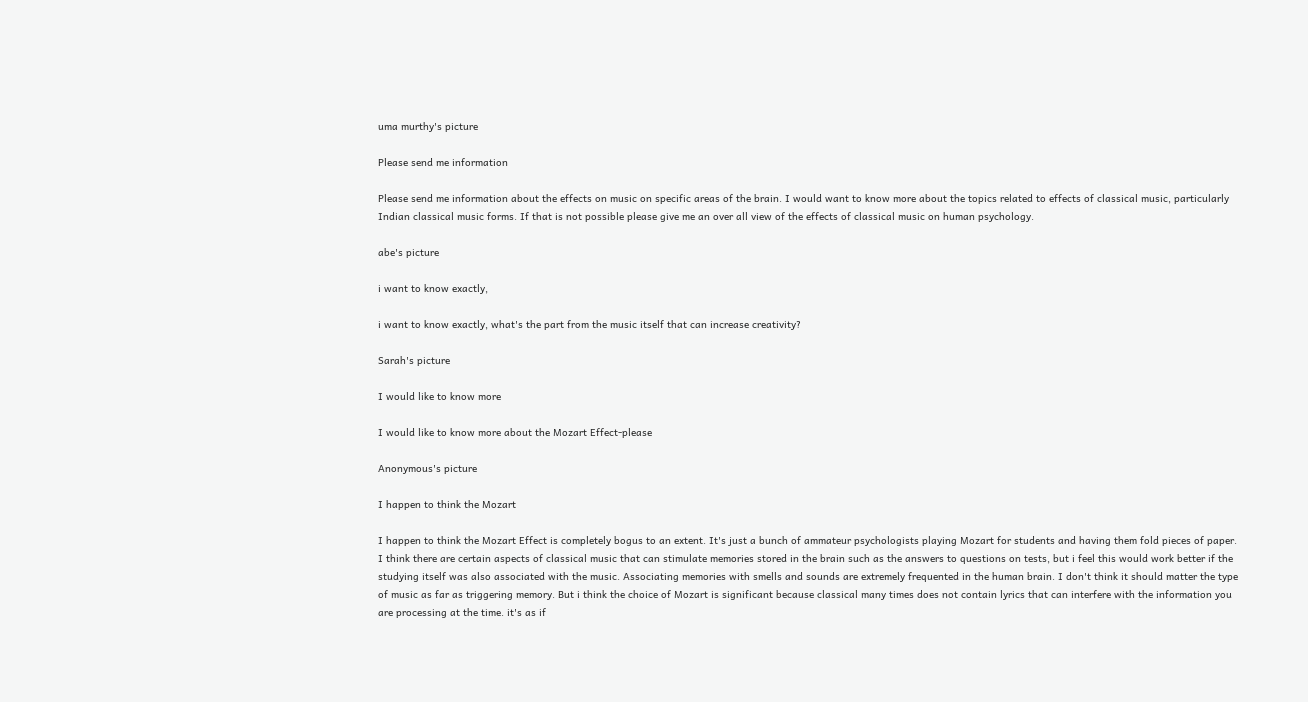uma murthy's picture

Please send me information

Please send me information about the effects on music on specific areas of the brain. I would want to know more about the topics related to effects of classical music, particularly Indian classical music forms. If that is not possible please give me an over all view of the effects of classical music on human psychology.

abe's picture

i want to know exactly,

i want to know exactly, what's the part from the music itself that can increase creativity?

Sarah's picture

I would like to know more

I would like to know more about the Mozart Effect-please

Anonymous's picture

I happen to think the Mozart

I happen to think the Mozart Effect is completely bogus to an extent. It's just a bunch of ammateur psychologists playing Mozart for students and having them fold pieces of paper. I think there are certain aspects of classical music that can stimulate memories stored in the brain such as the answers to questions on tests, but i feel this would work better if the studying itself was also associated with the music. Associating memories with smells and sounds are extremely frequented in the human brain. I don't think it should matter the type of music as far as triggering memory. But i think the choice of Mozart is significant because classical many times does not contain lyrics that can interfere with the information you are processing at the time. it's as if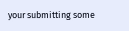your submitting some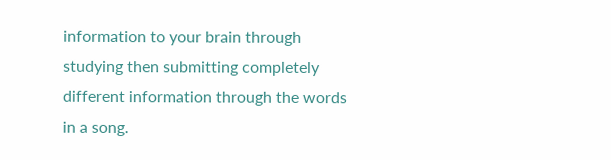information to your brain through studying then submitting completely different information through the words in a song.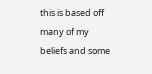this is based off many of my beliefs and some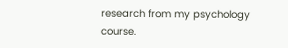research from my psychology course.